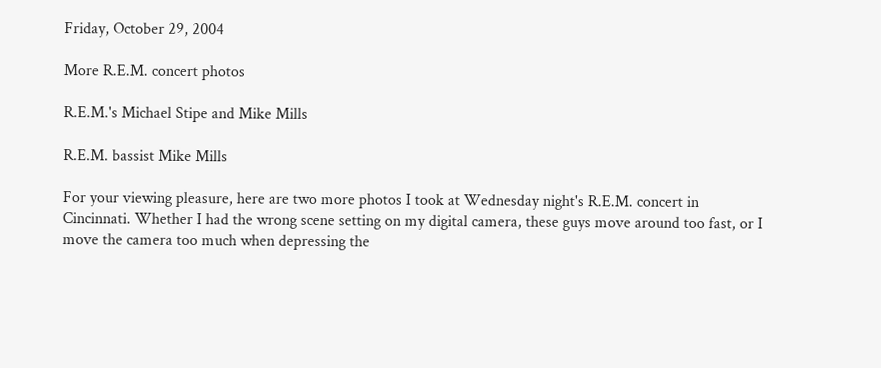Friday, October 29, 2004

More R.E.M. concert photos

R.E.M.'s Michael Stipe and Mike Mills

R.E.M. bassist Mike Mills

For your viewing pleasure, here are two more photos I took at Wednesday night's R.E.M. concert in Cincinnati. Whether I had the wrong scene setting on my digital camera, these guys move around too fast, or I move the camera too much when depressing the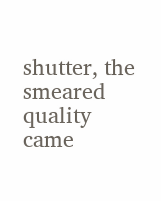shutter, the smeared quality came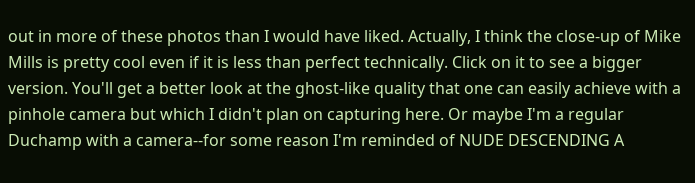out in more of these photos than I would have liked. Actually, I think the close-up of Mike Mills is pretty cool even if it is less than perfect technically. Click on it to see a bigger version. You'll get a better look at the ghost-like quality that one can easily achieve with a pinhole camera but which I didn't plan on capturing here. Or maybe I'm a regular Duchamp with a camera--for some reason I'm reminded of NUDE DESCENDING A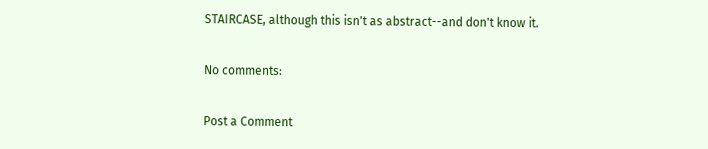STAIRCASE, although this isn't as abstract--and don't know it.

No comments:

Post a Comment